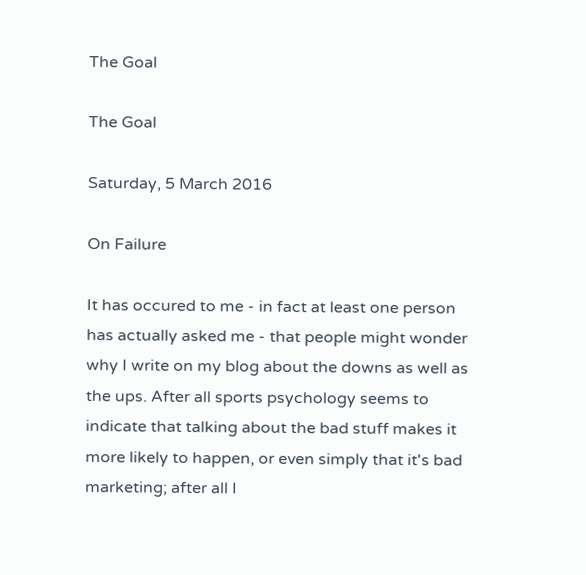The Goal

The Goal

Saturday, 5 March 2016

On Failure

It has occured to me - in fact at least one person has actually asked me - that people might wonder why I write on my blog about the downs as well as the ups. After all sports psychology seems to indicate that talking about the bad stuff makes it more likely to happen, or even simply that it's bad marketing; after all I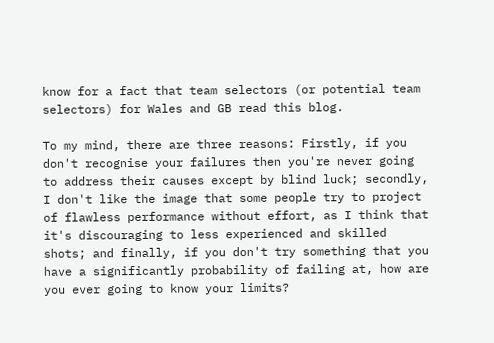know for a fact that team selectors (or potential team selectors) for Wales and GB read this blog.

To my mind, there are three reasons: Firstly, if you don't recognise your failures then you're never going to address their causes except by blind luck; secondly, I don't like the image that some people try to project of flawless performance without effort, as I think that it's discouraging to less experienced and skilled shots; and finally, if you don't try something that you have a significantly probability of failing at, how are you ever going to know your limits?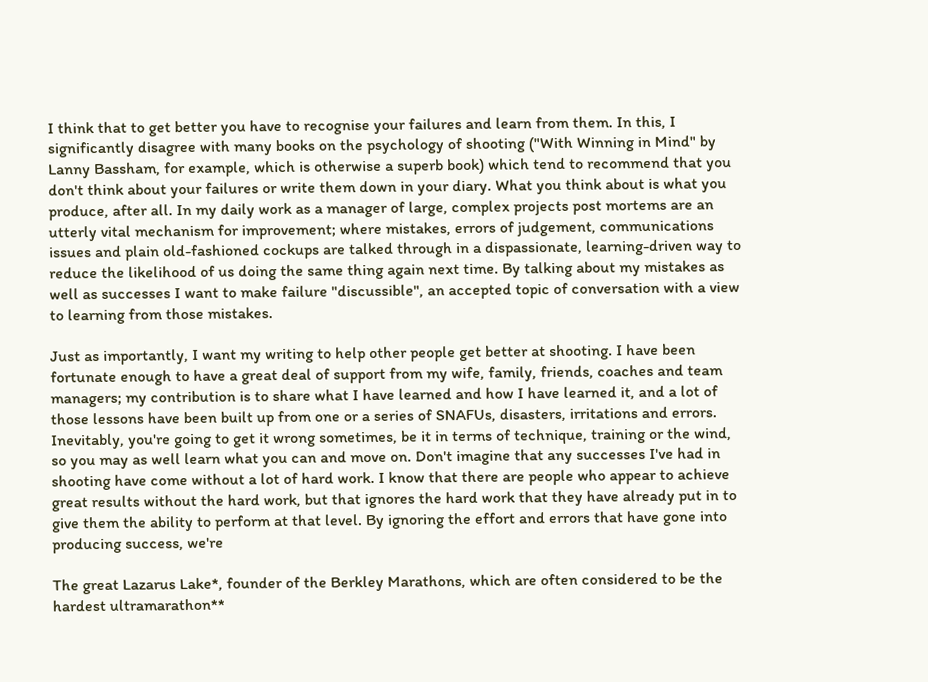I think that to get better you have to recognise your failures and learn from them. In this, I significantly disagree with many books on the psychology of shooting ("With Winning in Mind" by Lanny Bassham, for example, which is otherwise a superb book) which tend to recommend that you don't think about your failures or write them down in your diary. What you think about is what you produce, after all. In my daily work as a manager of large, complex projects post mortems are an utterly vital mechanism for improvement; where mistakes, errors of judgement, communications issues and plain old-fashioned cockups are talked through in a dispassionate, learning-driven way to reduce the likelihood of us doing the same thing again next time. By talking about my mistakes as well as successes I want to make failure "discussible", an accepted topic of conversation with a view to learning from those mistakes.

Just as importantly, I want my writing to help other people get better at shooting. I have been fortunate enough to have a great deal of support from my wife, family, friends, coaches and team managers; my contribution is to share what I have learned and how I have learned it, and a lot of those lessons have been built up from one or a series of SNAFUs, disasters, irritations and errors. Inevitably, you're going to get it wrong sometimes, be it in terms of technique, training or the wind, so you may as well learn what you can and move on. Don't imagine that any successes I've had in shooting have come without a lot of hard work. I know that there are people who appear to achieve great results without the hard work, but that ignores the hard work that they have already put in to give them the ability to perform at that level. By ignoring the effort and errors that have gone into producing success, we're

The great Lazarus Lake*, founder of the Berkley Marathons, which are often considered to be the hardest ultramarathon**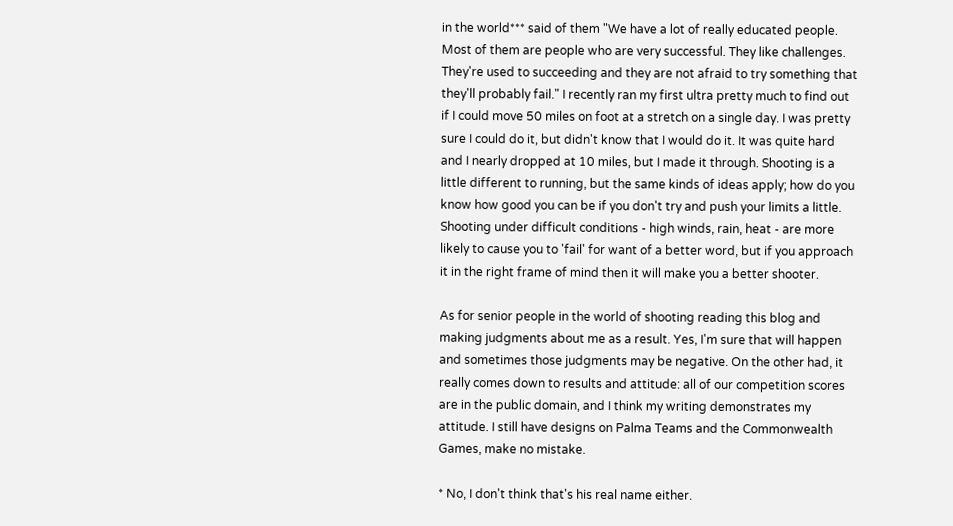in the world*** said of them "We have a lot of really educated people. Most of them are people who are very successful. They like challenges. They're used to succeeding and they are not afraid to try something that they'll probably fail." I recently ran my first ultra pretty much to find out if I could move 50 miles on foot at a stretch on a single day. I was pretty sure I could do it, but didn't know that I would do it. It was quite hard and I nearly dropped at 10 miles, but I made it through. Shooting is a little different to running, but the same kinds of ideas apply; how do you know how good you can be if you don't try and push your limits a little. Shooting under difficult conditions - high winds, rain, heat - are more likely to cause you to 'fail' for want of a better word, but if you approach it in the right frame of mind then it will make you a better shooter.

As for senior people in the world of shooting reading this blog and making judgments about me as a result. Yes, I'm sure that will happen and sometimes those judgments may be negative. On the other had, it really comes down to results and attitude: all of our competition scores are in the public domain, and I think my writing demonstrates my attitude. I still have designs on Palma Teams and the Commonwealth Games, make no mistake.

* No, I don't think that's his real name either.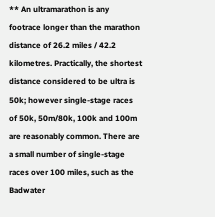** An ultramarathon is any footrace longer than the marathon distance of 26.2 miles / 42.2 kilometres. Practically, the shortest distance considered to be ultra is 50k; however single-stage races of 50k, 50m/80k, 100k and 100m are reasonably common. There are a small number of single-stage races over 100 miles, such as the Badwater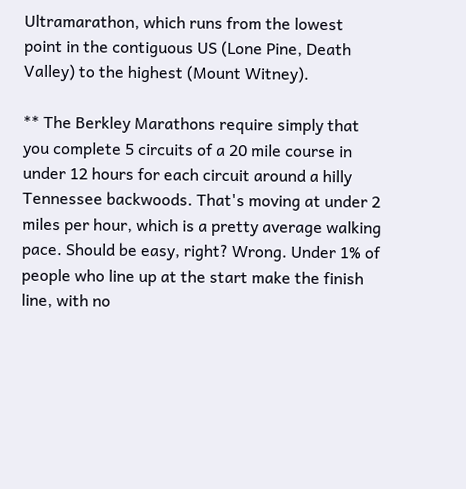Ultramarathon, which runs from the lowest point in the contiguous US (Lone Pine, Death Valley) to the highest (Mount Witney).

** The Berkley Marathons require simply that you complete 5 circuits of a 20 mile course in under 12 hours for each circuit around a hilly Tennessee backwoods. That's moving at under 2 miles per hour, which is a pretty average walking pace. Should be easy, right? Wrong. Under 1% of people who line up at the start make the finish line, with no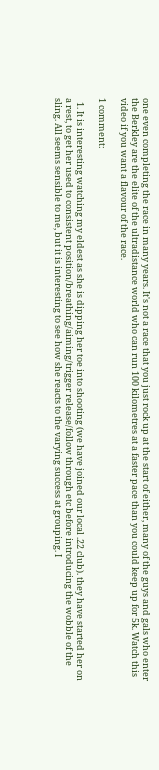one even completing the race in many years. It's not a race that you just rock up at the start of either, many of the guys and gals who enter the Berkley are the elite of the ultradistance world who can run 100 kilometres at a faster pace than you could keep up for 5k. Watch this video if you want a flavour of the race.

1 comment:

  1. It is interesting watching my eldest as she is dipping her toe into shooting (we have joined our local .22 club). they have started her on a rest, to get her used to consistent position/breathing/aiming/trigger release/follow through etc before introducing the wobble of the sling. All seems sensible to me, but it is interesting to see how she reacts to the varying success at grouping. I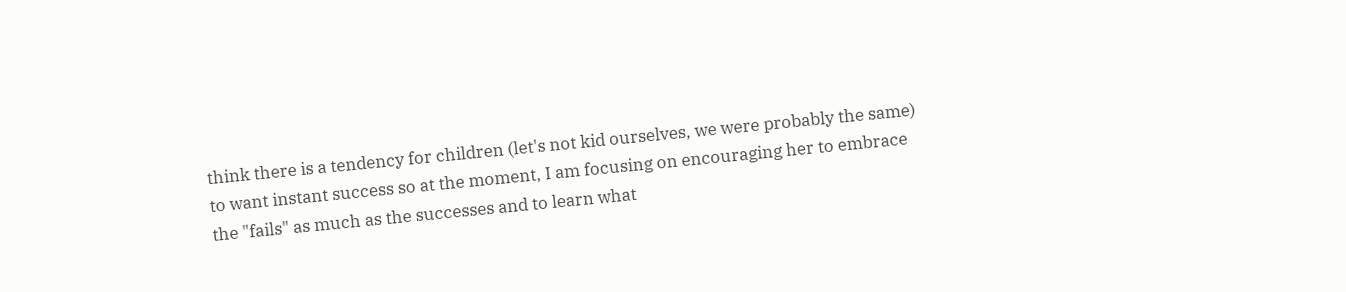think there is a tendency for children (let's not kid ourselves, we were probably the same) to want instant success so at the moment, I am focusing on encouraging her to embrace the "fails" as much as the successes and to learn what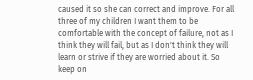caused it so she can correct and improve. For all three of my children I want them to be comfortable with the concept of failure, not as I think they will fail, but as I don't think they will learn or strive if they are worried about it. So keep on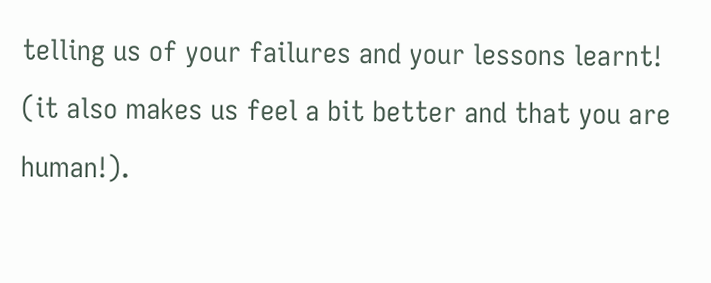telling us of your failures and your lessons learnt! (it also makes us feel a bit better and that you are human!).